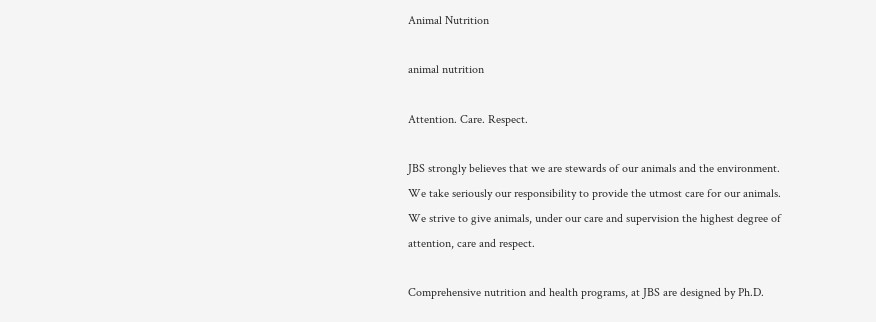Animal Nutrition

animal nutrition

Attention. Care. Respect.

JBS strongly believes that we are stewards of our animals and the environment. We take seriously our responsibility to provide the utmost care for our animals. We strive to give animals, under our care and supervision the highest degree of attention, care and respect.

Comprehensive nutrition and health programs, at JBS are designed by Ph.D.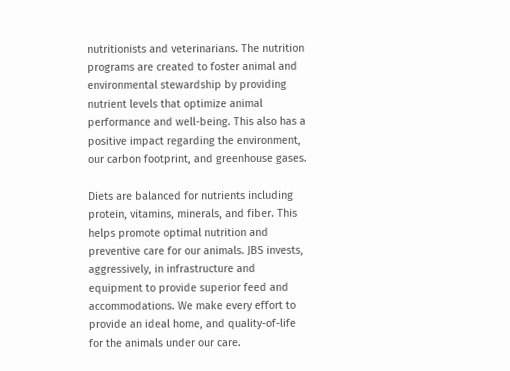nutritionists and veterinarians. The nutrition programs are created to foster animal and environmental stewardship by providing nutrient levels that optimize animal performance and well-being. This also has a positive impact regarding the environment, our carbon footprint, and greenhouse gases.

Diets are balanced for nutrients including protein, vitamins, minerals, and fiber. This helps promote optimal nutrition and preventive care for our animals. JBS invests, aggressively, in infrastructure and equipment to provide superior feed and accommodations. We make every effort to provide an ideal home, and quality-of-life for the animals under our care.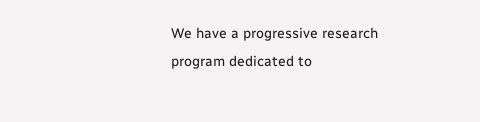We have a progressive research program dedicated to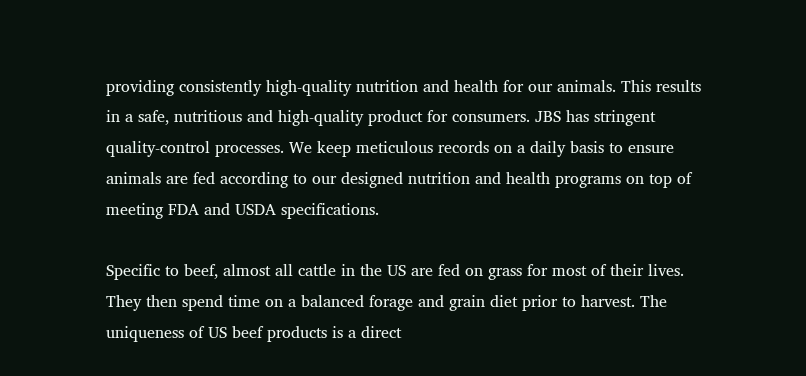providing consistently high-quality nutrition and health for our animals. This results in a safe, nutritious and high-quality product for consumers. JBS has stringent quality-control processes. We keep meticulous records on a daily basis to ensure animals are fed according to our designed nutrition and health programs on top of meeting FDA and USDA specifications.

Specific to beef, almost all cattle in the US are fed on grass for most of their lives. They then spend time on a balanced forage and grain diet prior to harvest. The uniqueness of US beef products is a direct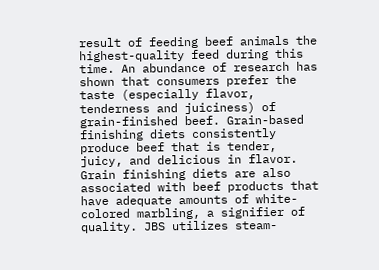result of feeding beef animals the highest-quality feed during this time. An abundance of research has shown that consumers prefer the taste (especially flavor, tenderness and juiciness) of grain-finished beef. Grain-based finishing diets consistently produce beef that is tender, juicy, and delicious in flavor. Grain finishing diets are also associated with beef products that have adequate amounts of white-colored marbling, a signifier of quality. JBS utilizes steam-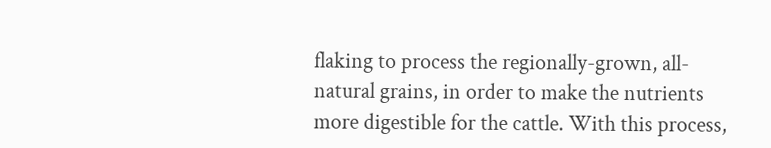flaking to process the regionally-grown, all-natural grains, in order to make the nutrients more digestible for the cattle. With this process,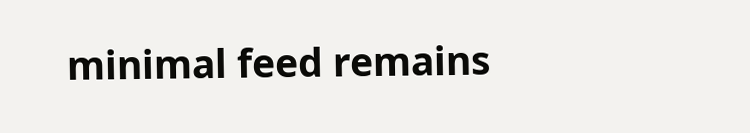minimal feed remains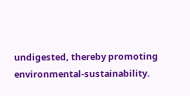undigested, thereby promoting environmental-sustainability.